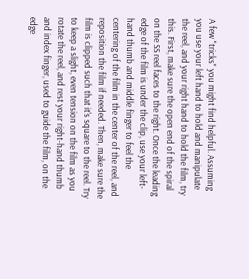A few "tricks" you might find helpful. Assuming you use your left hand to hold and manipulate the reel, and your right hand to hold the film, try this. First, make sure the open end of the spiral on the SS reel faces to the right. Once the leading edge of the film is under the clip, use your left-hand thumb and middle finger to feel the centering of the film in the center of the reel, and reposition the film if needed. Then, make sure the film is clipped such that it's square to the reel. Try to keep a slight, even tension on the film as you rotate the reel, and rest your right-hand thumb and index finger, used to guide the film, on the edge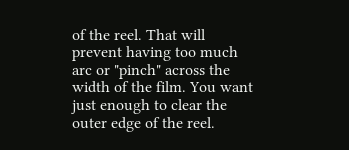of the reel. That will prevent having too much arc or "pinch" across the width of the film. You want just enough to clear the outer edge of the reel.